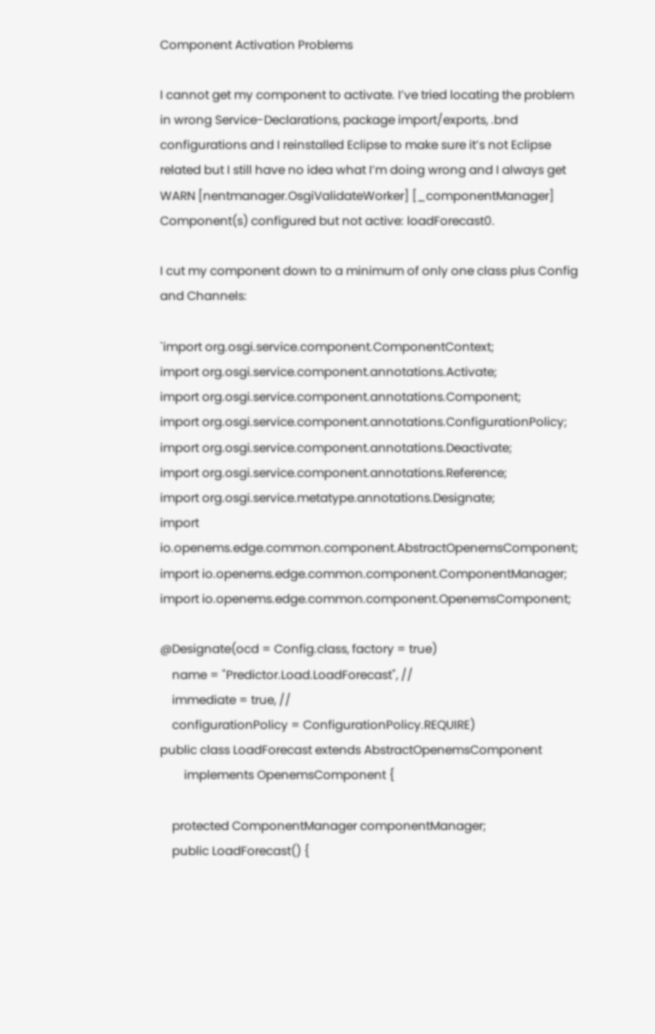Component Activation Problems

I cannot get my component to activate. I’ve tried locating the problem in wrong Service-Declarations, package import/exports, .bnd configurations and I reinstalled Eclipse to make sure it’s not Eclipse related but I still have no idea what I’m doing wrong and I always get
WARN [nentmanager.OsgiValidateWorker] [_componentManager] Component(s) configured but not active: loadForecast0.

I cut my component down to a minimum of only one class plus Config and Channels:

`import org.osgi.service.component.ComponentContext;
import org.osgi.service.component.annotations.Activate;
import org.osgi.service.component.annotations.Component;
import org.osgi.service.component.annotations.ConfigurationPolicy;
import org.osgi.service.component.annotations.Deactivate;
import org.osgi.service.component.annotations.Reference;
import org.osgi.service.metatype.annotations.Designate;
import io.openems.edge.common.component.AbstractOpenemsComponent;
import io.openems.edge.common.component.ComponentManager;
import io.openems.edge.common.component.OpenemsComponent;

@Designate(ocd = Config.class, factory = true)
    name = "Predictor.Load.LoadForecast", //
    immediate = true, //
    configurationPolicy = ConfigurationPolicy.REQUIRE)
public class LoadForecast extends AbstractOpenemsComponent
        implements OpenemsComponent {

    protected ComponentManager componentManager;
    public LoadForecast() {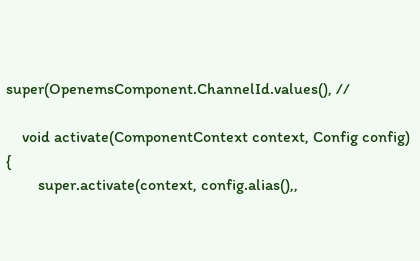super(OpenemsComponent.ChannelId.values(), //

    void activate(ComponentContext context, Config config) {
        super.activate(context, config.alias(),,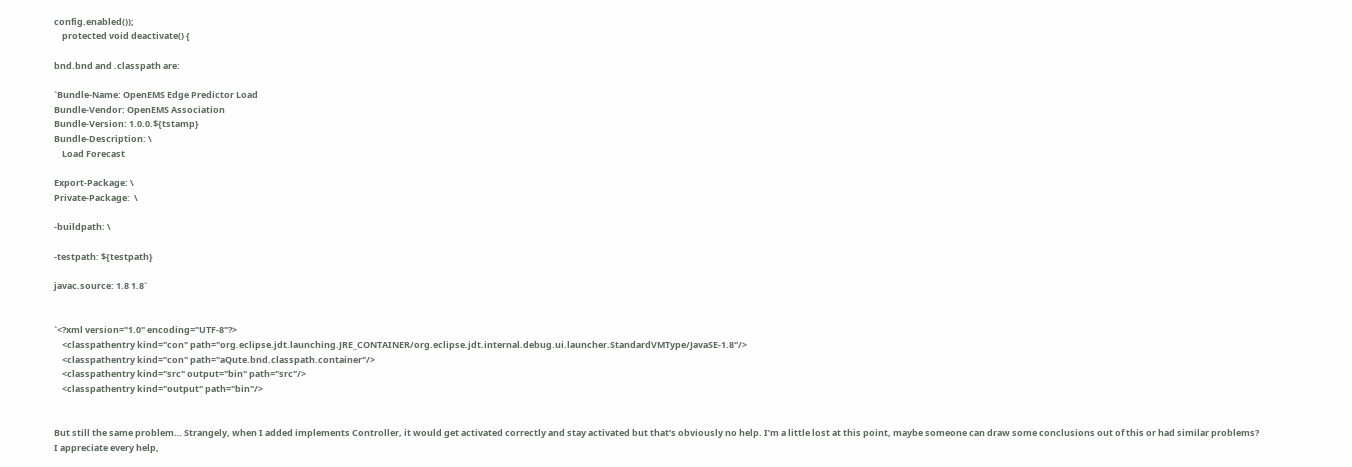config.enabled());
    protected void deactivate() {

bnd.bnd and .classpath are:

`Bundle-Name: OpenEMS Edge Predictor Load
Bundle-Vendor: OpenEMS Association
Bundle-Version: 1.0.0.${tstamp}
Bundle-Description: \
    Load Forecast

Export-Package: \
Private-Package:  \

-buildpath: \

-testpath: ${testpath}

javac.source: 1.8 1.8`


`<?xml version="1.0" encoding="UTF-8"?>
    <classpathentry kind="con" path="org.eclipse.jdt.launching.JRE_CONTAINER/org.eclipse.jdt.internal.debug.ui.launcher.StandardVMType/JavaSE-1.8"/>
    <classpathentry kind="con" path="aQute.bnd.classpath.container"/>
    <classpathentry kind="src" output="bin" path="src"/>
    <classpathentry kind="output" path="bin"/>


But still the same problem… Strangely, when I added implements Controller, it would get activated correctly and stay activated but that’s obviously no help. I’m a little lost at this point, maybe someone can draw some conclusions out of this or had similar problems?
I appreciate every help,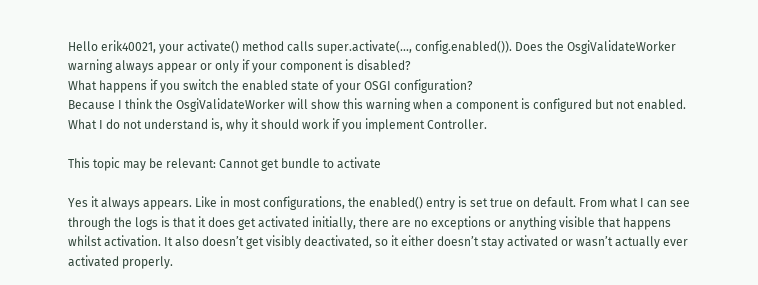Hello erik40021, your activate() method calls super.activate(..., config.enabled()). Does the OsgiValidateWorker warning always appear or only if your component is disabled?
What happens if you switch the enabled state of your OSGI configuration?
Because I think the OsgiValidateWorker will show this warning when a component is configured but not enabled.
What I do not understand is, why it should work if you implement Controller.

This topic may be relevant: Cannot get bundle to activate

Yes it always appears. Like in most configurations, the enabled() entry is set true on default. From what I can see through the logs is that it does get activated initially, there are no exceptions or anything visible that happens whilst activation. It also doesn’t get visibly deactivated, so it either doesn’t stay activated or wasn’t actually ever activated properly.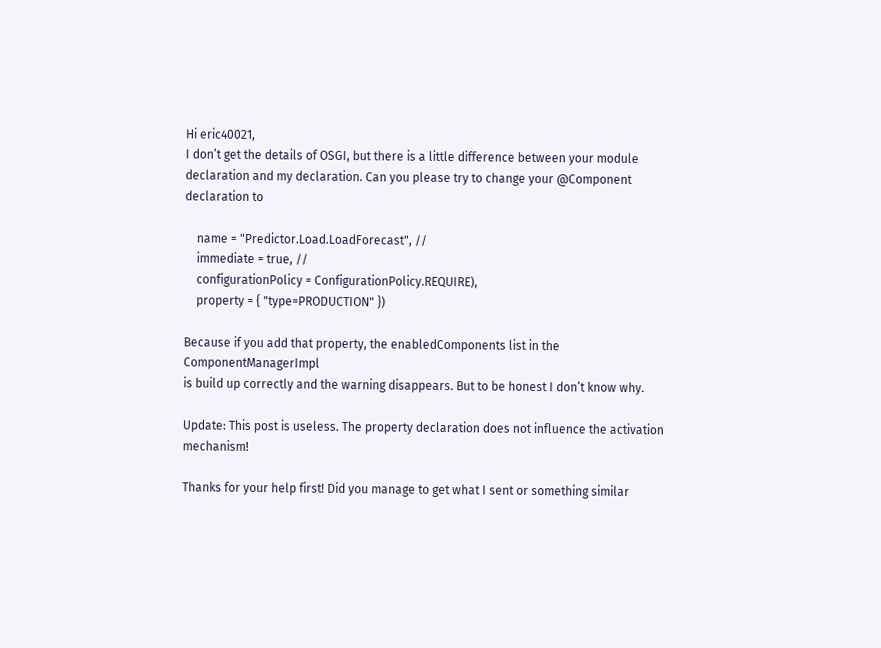Hi eric40021,
I don’t get the details of OSGI, but there is a little difference between your module declaration and my declaration. Can you please try to change your @Component declaration to

    name = "Predictor.Load.LoadForecast", //
    immediate = true, //
    configurationPolicy = ConfigurationPolicy.REQUIRE),
    property = { "type=PRODUCTION" })

Because if you add that property, the enabledComponents list in the ComponentManagerImpl
is build up correctly and the warning disappears. But to be honest I don’t know why.

Update: This post is useless. The property declaration does not influence the activation mechanism!

Thanks for your help first! Did you manage to get what I sent or something similar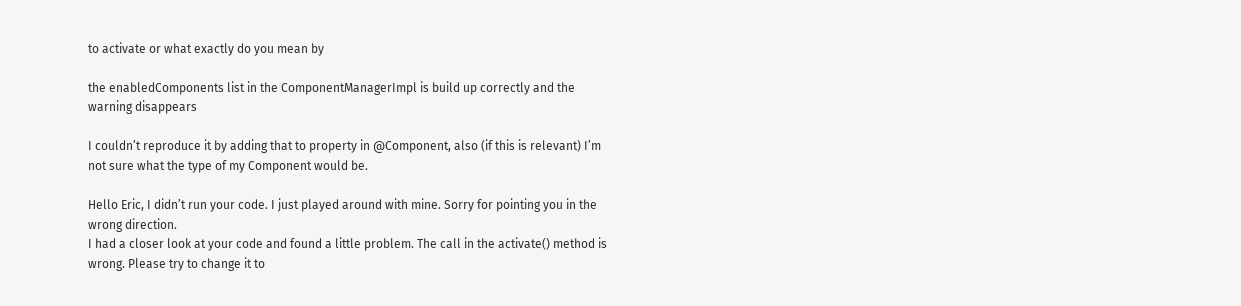to activate or what exactly do you mean by

the enabledComponents list in the ComponentManagerImpl is build up correctly and the warning disappears

I couldn’t reproduce it by adding that to property in @Component, also (if this is relevant) I’m not sure what the type of my Component would be.

Hello Eric, I didn’t run your code. I just played around with mine. Sorry for pointing you in the wrong direction.
I had a closer look at your code and found a little problem. The call in the activate() method is wrong. Please try to change it to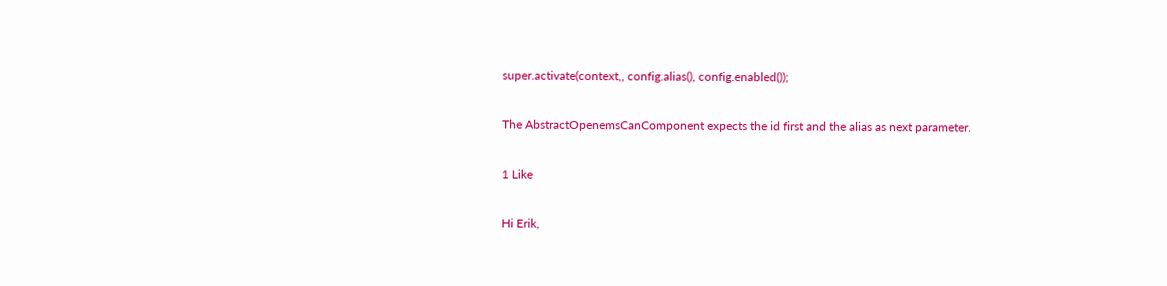super.activate(context,, config.alias(), config.enabled());

The AbstractOpenemsCanComponent expects the id first and the alias as next parameter.

1 Like

Hi Erik,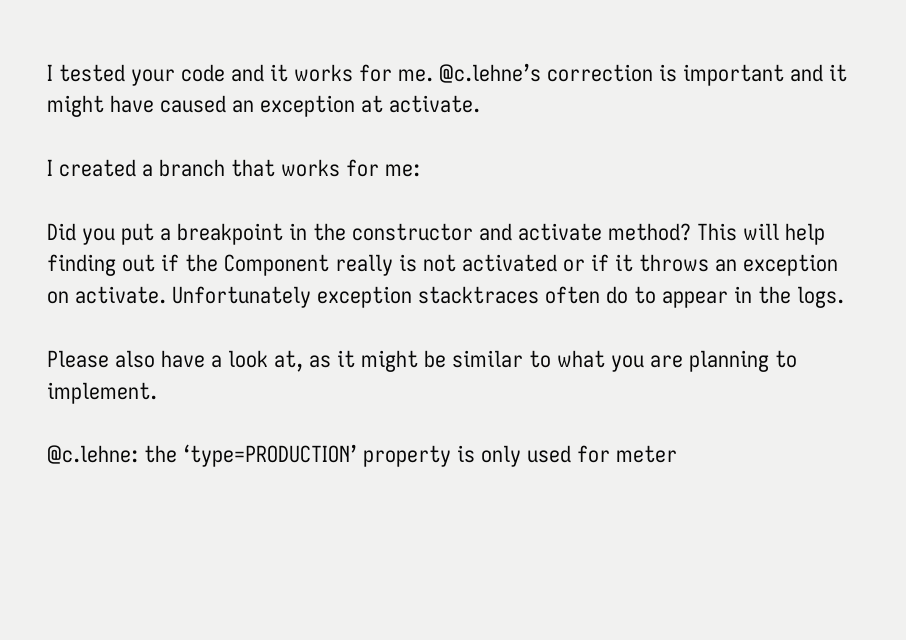I tested your code and it works for me. @c.lehne’s correction is important and it might have caused an exception at activate.

I created a branch that works for me:

Did you put a breakpoint in the constructor and activate method? This will help finding out if the Component really is not activated or if it throws an exception on activate. Unfortunately exception stacktraces often do to appear in the logs.

Please also have a look at, as it might be similar to what you are planning to implement.

@c.lehne: the ‘type=PRODUCTION’ property is only used for meter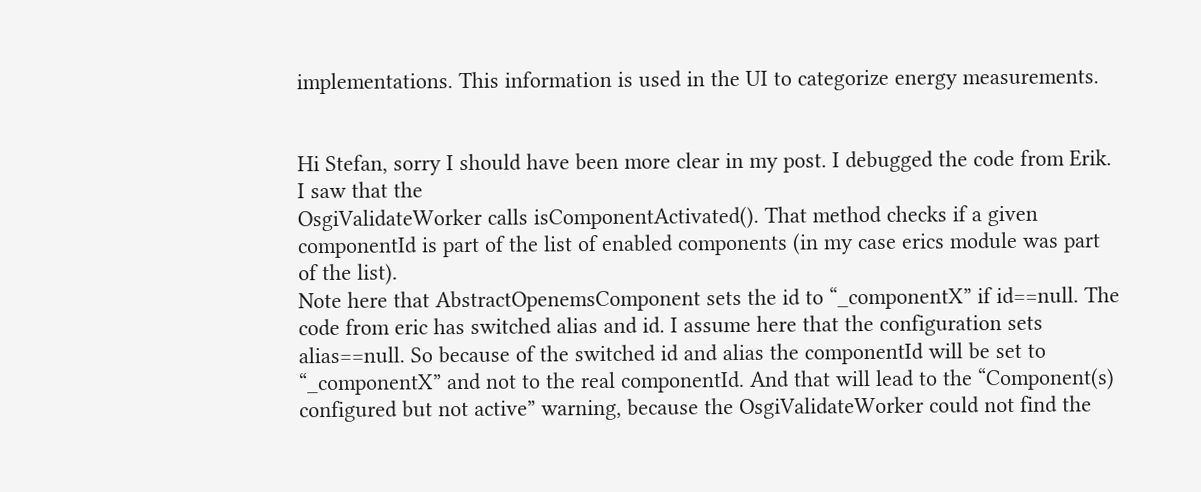implementations. This information is used in the UI to categorize energy measurements.


Hi Stefan, sorry I should have been more clear in my post. I debugged the code from Erik. I saw that the
OsgiValidateWorker calls isComponentActivated(). That method checks if a given componentId is part of the list of enabled components (in my case erics module was part of the list).
Note here that AbstractOpenemsComponent sets the id to “_componentX” if id==null. The code from eric has switched alias and id. I assume here that the configuration sets alias==null. So because of the switched id and alias the componentId will be set to “_componentX” and not to the real componentId. And that will lead to the “Component(s) configured but not active” warning, because the OsgiValidateWorker could not find the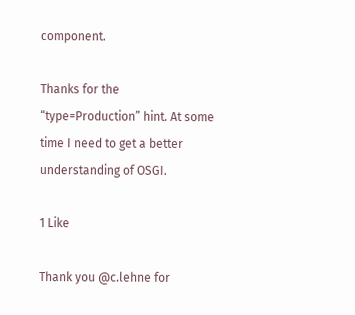component.

Thanks for the “type=Production” hint. At some time I need to get a better understanding of OSGI.

1 Like

Thank you @c.lehne for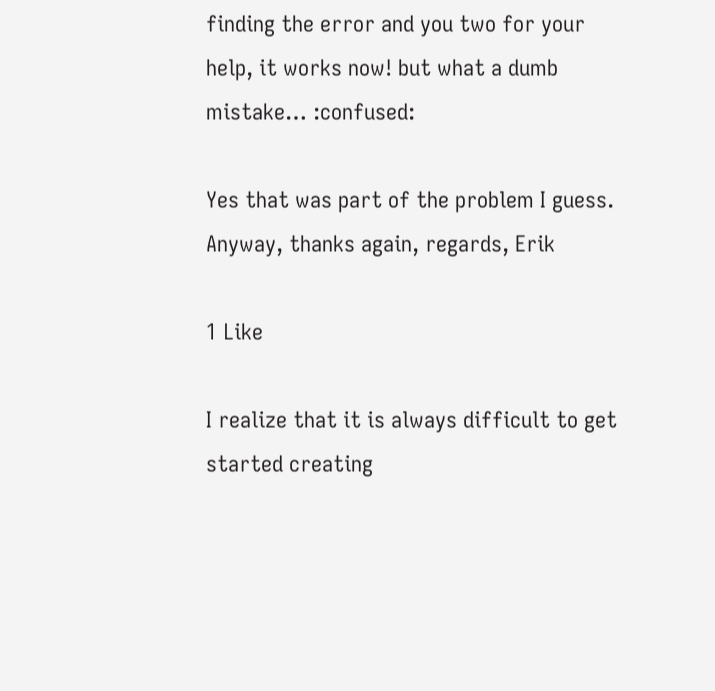finding the error and you two for your help, it works now! but what a dumb mistake… :confused:

Yes that was part of the problem I guess. Anyway, thanks again, regards, Erik

1 Like

I realize that it is always difficult to get started creating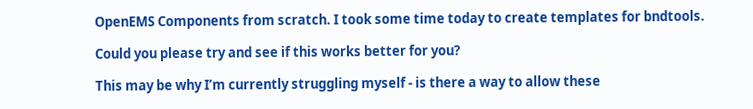OpenEMS Components from scratch. I took some time today to create templates for bndtools.

Could you please try and see if this works better for you?

This may be why I’m currently struggling myself - is there a way to allow these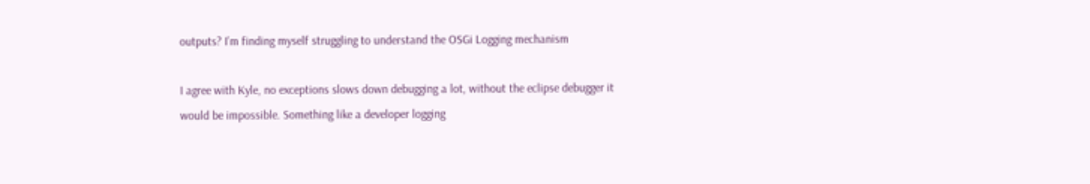outputs? I’m finding myself struggling to understand the OSGi Logging mechanism

I agree with Kyle, no exceptions slows down debugging a lot, without the eclipse debugger it would be impossible. Something like a developer logging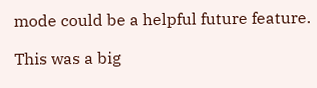mode could be a helpful future feature.

This was a big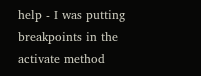help - I was putting breakpoints in the activate method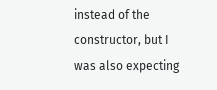instead of the constructor, but I was also expecting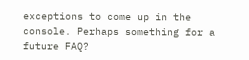exceptions to come up in the console. Perhaps something for a future FAQ?